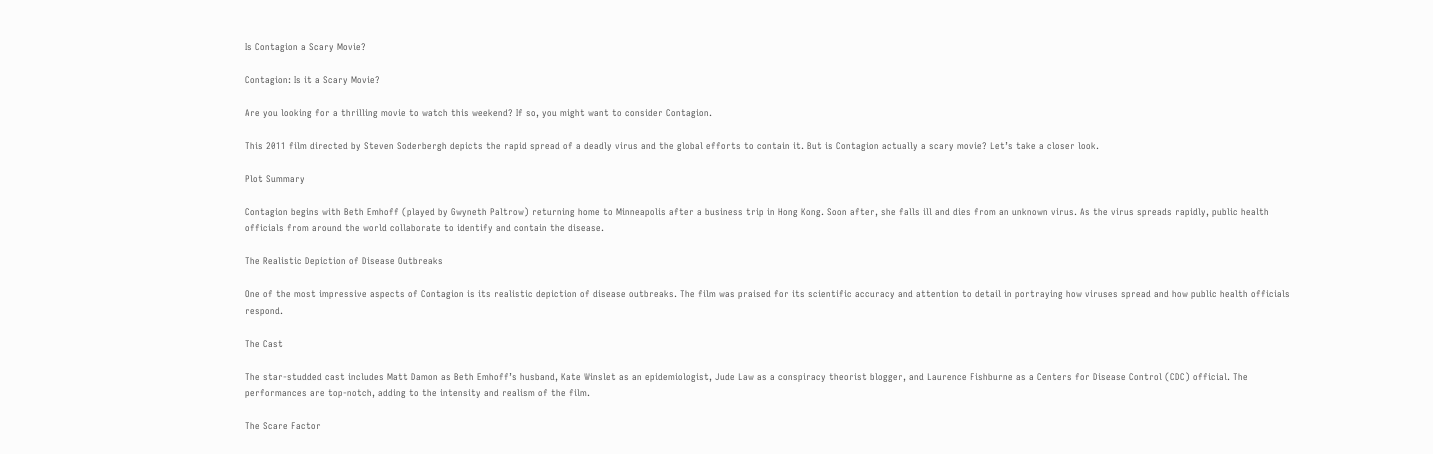Is Contagion a Scary Movie?

Contagion: Is it a Scary Movie?

Are you looking for a thrilling movie to watch this weekend? If so, you might want to consider Contagion.

This 2011 film directed by Steven Soderbergh depicts the rapid spread of a deadly virus and the global efforts to contain it. But is Contagion actually a scary movie? Let’s take a closer look.

Plot Summary

Contagion begins with Beth Emhoff (played by Gwyneth Paltrow) returning home to Minneapolis after a business trip in Hong Kong. Soon after, she falls ill and dies from an unknown virus. As the virus spreads rapidly, public health officials from around the world collaborate to identify and contain the disease.

The Realistic Depiction of Disease Outbreaks

One of the most impressive aspects of Contagion is its realistic depiction of disease outbreaks. The film was praised for its scientific accuracy and attention to detail in portraying how viruses spread and how public health officials respond.

The Cast

The star-studded cast includes Matt Damon as Beth Emhoff’s husband, Kate Winslet as an epidemiologist, Jude Law as a conspiracy theorist blogger, and Laurence Fishburne as a Centers for Disease Control (CDC) official. The performances are top-notch, adding to the intensity and realism of the film.

The Scare Factor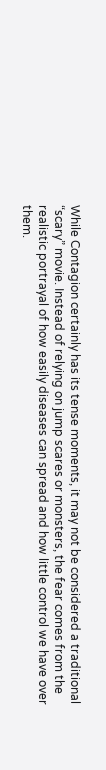While Contagion certainly has its tense moments, it may not be considered a traditional “scary” movie. Instead of relying on jump scares or monsters, the fear comes from the realistic portrayal of how easily diseases can spread and how little control we have over them.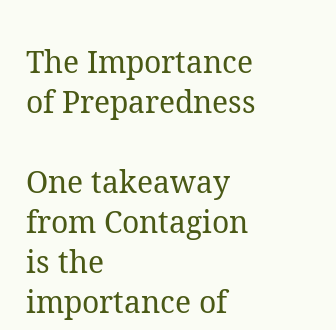The Importance of Preparedness

One takeaway from Contagion is the importance of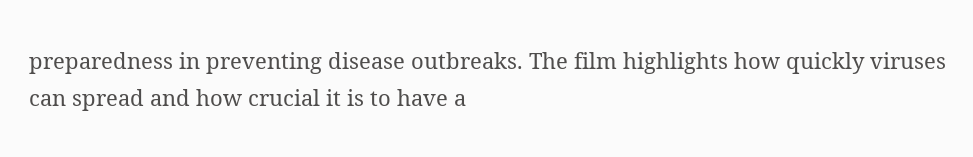preparedness in preventing disease outbreaks. The film highlights how quickly viruses can spread and how crucial it is to have a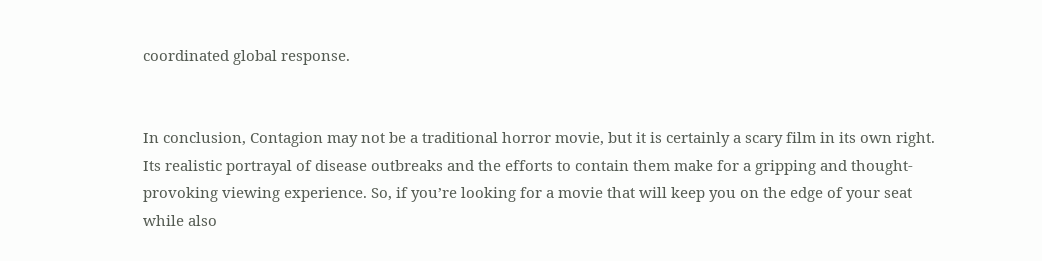coordinated global response.


In conclusion, Contagion may not be a traditional horror movie, but it is certainly a scary film in its own right. Its realistic portrayal of disease outbreaks and the efforts to contain them make for a gripping and thought-provoking viewing experience. So, if you’re looking for a movie that will keep you on the edge of your seat while also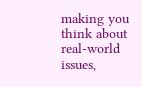making you think about real-world issues,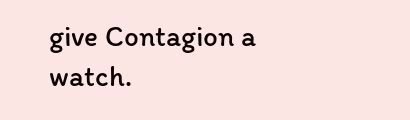give Contagion a watch.